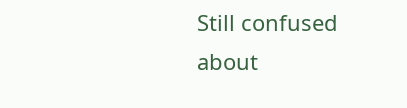Still confused about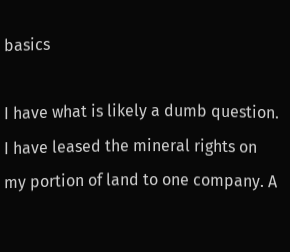basics

I have what is likely a dumb question. I have leased the mineral rights on my portion of land to one company. A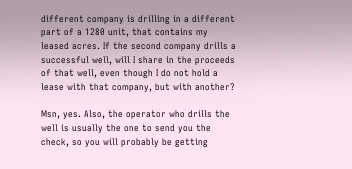different company is drilling in a different part of a 1280 unit, that contains my leased acres. If the second company drills a successful well, will I share in the proceeds of that well, even though I do not hold a lease with that company, but with another?

Msn, yes. Also, the operator who drills the well is usually the one to send you the check, so you will probably be getting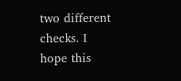two different checks. I hope this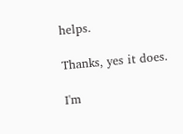helps.

Thanks, yes it does.

I'm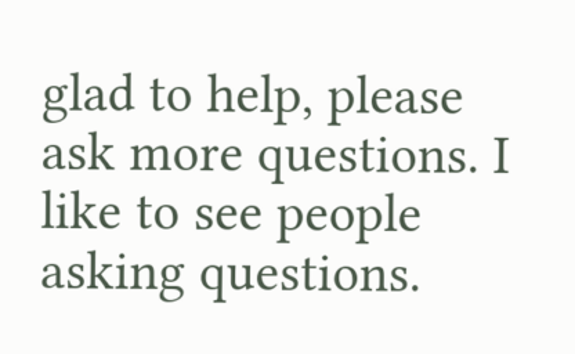glad to help, please ask more questions. I like to see people asking questions.